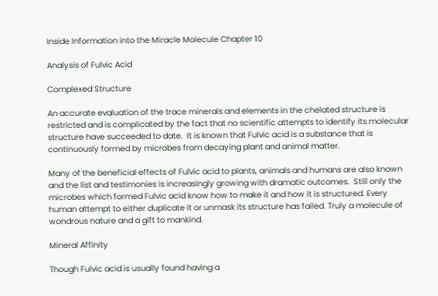Inside Information into the Miracle Molecule Chapter 10

Analysis of Fulvic Acid

Complexed Structure

An accurate evaluation of the trace minerals and elements in the chelated structure is restricted and is complicated by the fact that no scientific attempts to identify its molecular structure have succeeded to date.  It is known that Fulvic acid is a substance that is continuously formed by microbes from decaying plant and animal matter.

Many of the beneficial effects of Fulvic acid to plants, animals and humans are also known and the list and testimonies is increasingly growing with dramatic outcomes.  Still only the microbes which formed Fulvic acid know how to make it and how it is structured. Every human attempt to either duplicate it or unmask its structure has failed. Truly a molecule of wondrous nature and a gift to mankind.

Mineral Affinity

Though Fulvic acid is usually found having a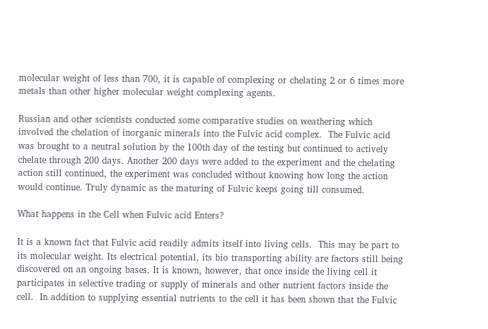molecular weight of less than 700, it is capable of complexing or chelating 2 or 6 times more metals than other higher molecular weight complexing agents.

Russian and other scientists conducted some comparative studies on weathering which involved the chelation of inorganic minerals into the Fulvic acid complex.  The Fulvic acid was brought to a neutral solution by the 100th day of the testing but continued to actively chelate through 200 days. Another 200 days were added to the experiment and the chelating action still continued, the experiment was concluded without knowing how long the action would continue. Truly dynamic as the maturing of Fulvic keeps going till consumed.

What happens in the Cell when Fulvic acid Enters?

It is a known fact that Fulvic acid readily admits itself into living cells.  This may be part to its molecular weight. Its electrical potential, its bio transporting ability are factors still being discovered on an ongoing bases. It is known, however, that once inside the living cell it participates in selective trading or supply of minerals and other nutrient factors inside the cell.  In addition to supplying essential nutrients to the cell it has been shown that the Fulvic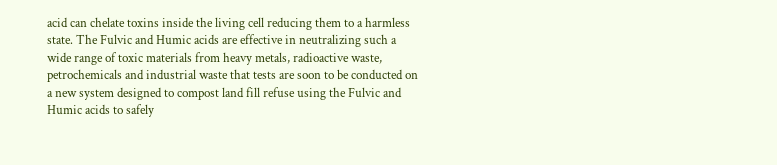acid can chelate toxins inside the living cell reducing them to a harmless state. The Fulvic and Humic acids are effective in neutralizing such a wide range of toxic materials from heavy metals, radioactive waste, petrochemicals and industrial waste that tests are soon to be conducted on a new system designed to compost land fill refuse using the Fulvic and Humic acids to safely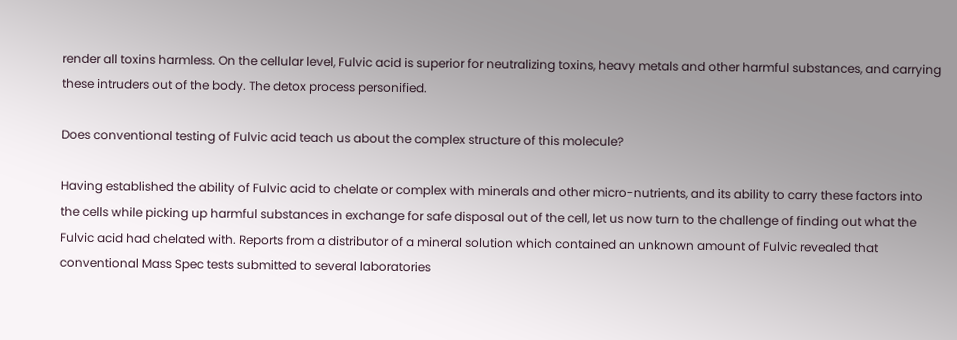render all toxins harmless. On the cellular level, Fulvic acid is superior for neutralizing toxins, heavy metals and other harmful substances, and carrying these intruders out of the body. The detox process personified.

Does conventional testing of Fulvic acid teach us about the complex structure of this molecule?

Having established the ability of Fulvic acid to chelate or complex with minerals and other micro-nutrients, and its ability to carry these factors into the cells while picking up harmful substances in exchange for safe disposal out of the cell, let us now turn to the challenge of finding out what the Fulvic acid had chelated with. Reports from a distributor of a mineral solution which contained an unknown amount of Fulvic revealed that conventional Mass Spec tests submitted to several laboratories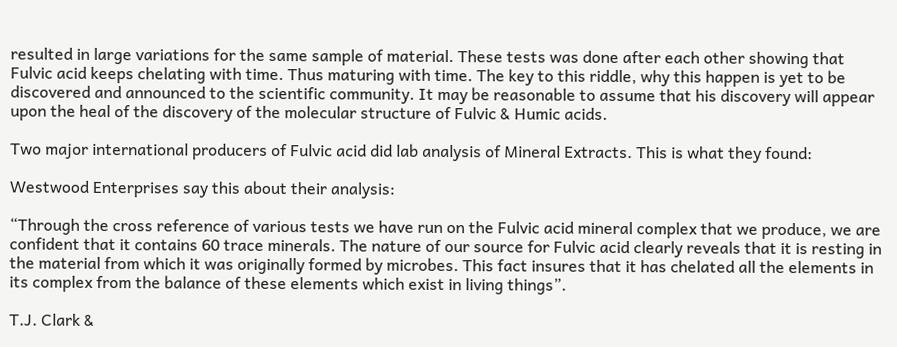resulted in large variations for the same sample of material. These tests was done after each other showing that Fulvic acid keeps chelating with time. Thus maturing with time. The key to this riddle, why this happen is yet to be discovered and announced to the scientific community. It may be reasonable to assume that his discovery will appear upon the heal of the discovery of the molecular structure of Fulvic & Humic acids.

Two major international producers of Fulvic acid did lab analysis of Mineral Extracts. This is what they found:

Westwood Enterprises say this about their analysis:

“Through the cross reference of various tests we have run on the Fulvic acid mineral complex that we produce, we are confident that it contains 60 trace minerals. The nature of our source for Fulvic acid clearly reveals that it is resting in the material from which it was originally formed by microbes. This fact insures that it has chelated all the elements in its complex from the balance of these elements which exist in living things”.

T.J. Clark &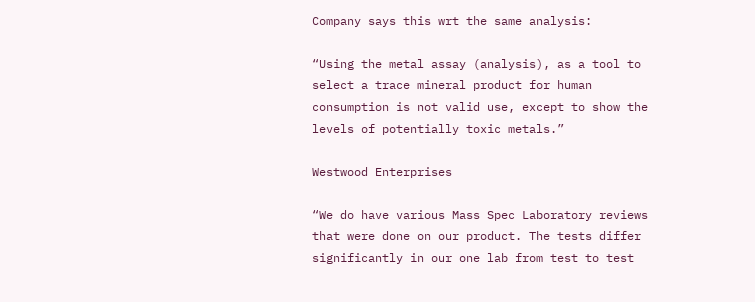Company says this wrt the same analysis:

“Using the metal assay (analysis), as a tool to select a trace mineral product for human consumption is not valid use, except to show the levels of potentially toxic metals.”

Westwood Enterprises

“We do have various Mass Spec Laboratory reviews that were done on our product. The tests differ significantly in our one lab from test to test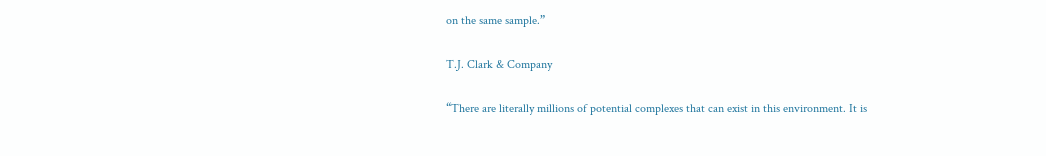on the same sample.”

T.J. Clark & Company

“There are literally millions of potential complexes that can exist in this environment. It is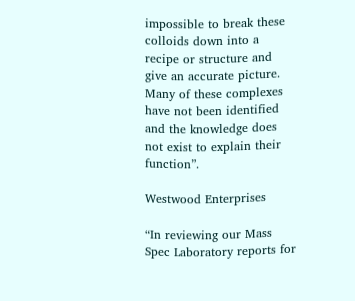impossible to break these colloids down into a recipe or structure and give an accurate picture. Many of these complexes have not been identified and the knowledge does not exist to explain their function”.

Westwood Enterprises

“In reviewing our Mass Spec Laboratory reports for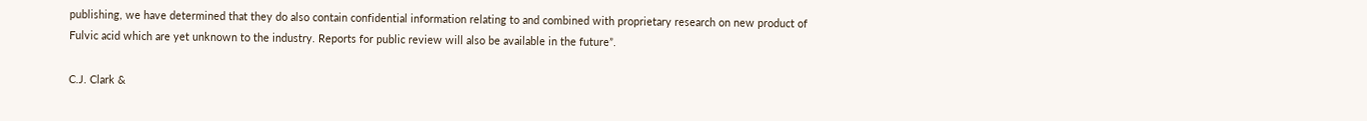publishing, we have determined that they do also contain confidential information relating to and combined with proprietary research on new product of Fulvic acid which are yet unknown to the industry. Reports for public review will also be available in the future”.

C.J. Clark &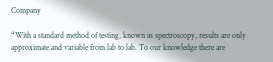Company

“With a standard method of testing, known as spectroscopy, results are only approximate and variable from lab to lab. To our knowledge there are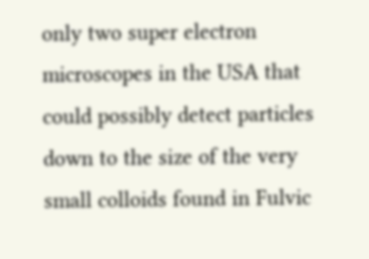only two super electron microscopes in the USA that could possibly detect particles down to the size of the very small colloids found in Fulvic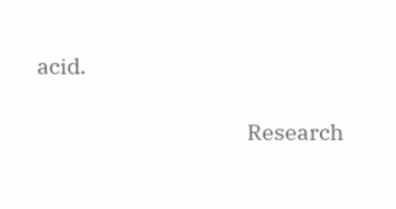acid.

                                          Research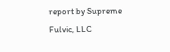report by Supreme Fulvic, LLC